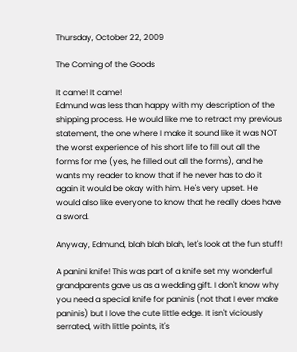Thursday, October 22, 2009

The Coming of the Goods

It came! It came!
Edmund was less than happy with my description of the shipping process. He would like me to retract my previous statement, the one where I make it sound like it was NOT the worst experience of his short life to fill out all the forms for me (yes, he filled out all the forms), and he wants my reader to know that if he never has to do it again it would be okay with him. He's very upset. He would also like everyone to know that he really does have a sword.

Anyway, Edmund, blah blah blah, let's look at the fun stuff!

A panini knife! This was part of a knife set my wonderful grandparents gave us as a wedding gift. I don't know why you need a special knife for paninis (not that I ever make paninis) but I love the cute little edge. It isn't viciously serrated, with little points, it's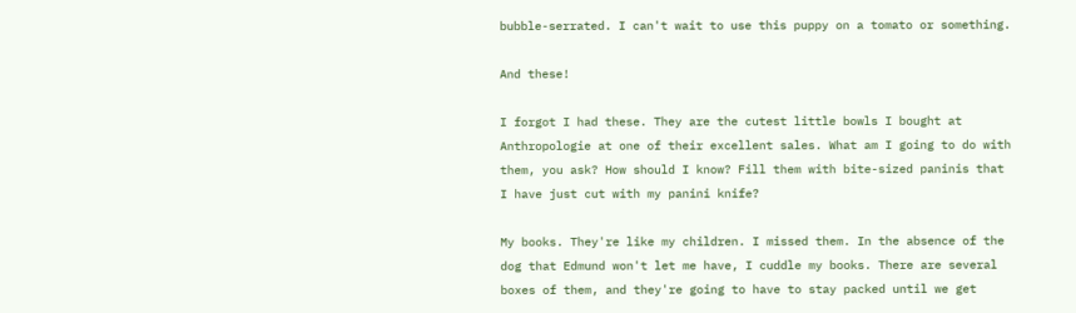bubble-serrated. I can't wait to use this puppy on a tomato or something.

And these!

I forgot I had these. They are the cutest little bowls I bought at Anthropologie at one of their excellent sales. What am I going to do with them, you ask? How should I know? Fill them with bite-sized paninis that I have just cut with my panini knife?

My books. They're like my children. I missed them. In the absence of the dog that Edmund won't let me have, I cuddle my books. There are several boxes of them, and they're going to have to stay packed until we get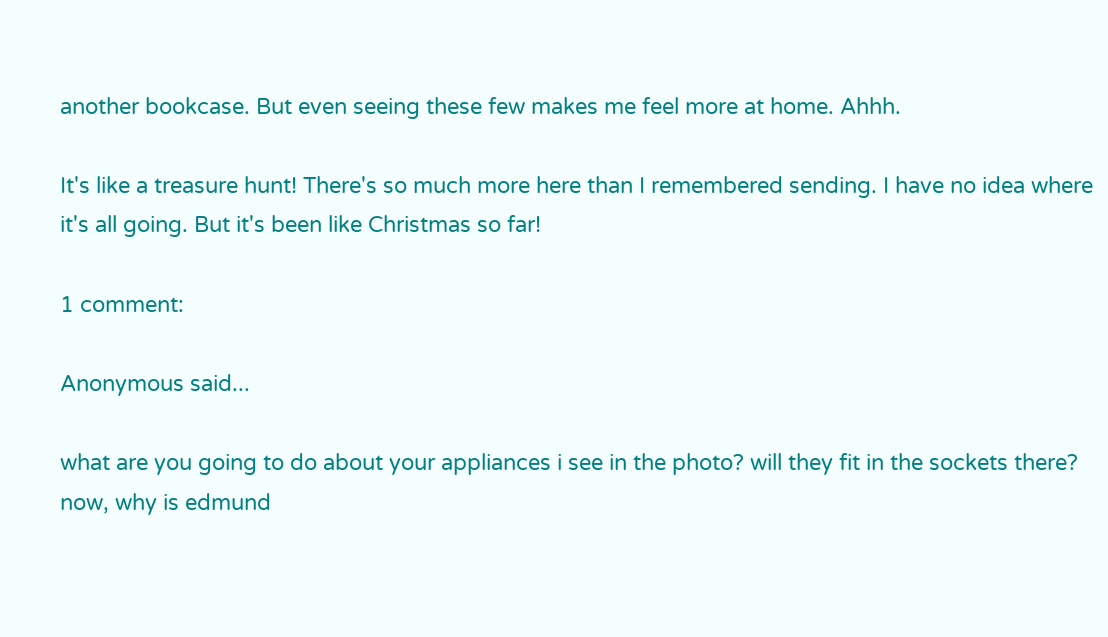another bookcase. But even seeing these few makes me feel more at home. Ahhh.

It's like a treasure hunt! There's so much more here than I remembered sending. I have no idea where it's all going. But it's been like Christmas so far!

1 comment:

Anonymous said...

what are you going to do about your appliances i see in the photo? will they fit in the sockets there? now, why is edmund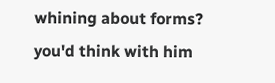whining about forms? you'd think with him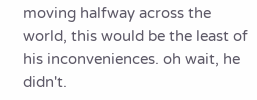moving halfway across the world, this would be the least of his inconveniences. oh wait, he didn't.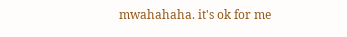mwahahaha. it's ok for me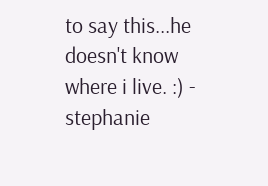to say this...he doesn't know where i live. :) - stephanie